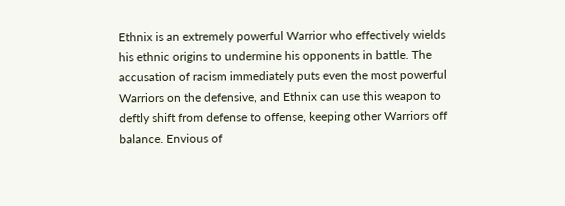Ethnix is an extremely powerful Warrior who effectively wields his ethnic origins to undermine his opponents in battle. The accusation of racism immediately puts even the most powerful Warriors on the defensive, and Ethnix can use this weapon to deftly shift from defense to offense, keeping other Warriors off balance. Envious of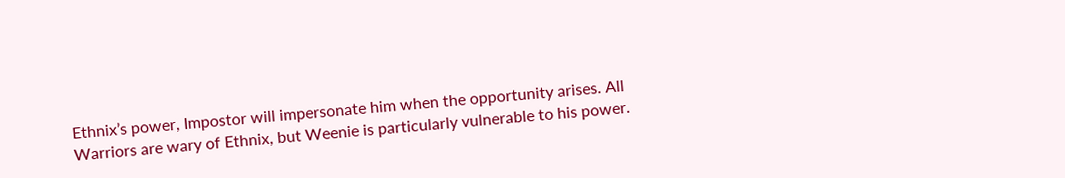Ethnix’s power, Impostor will impersonate him when the opportunity arises. All Warriors are wary of Ethnix, but Weenie is particularly vulnerable to his power.